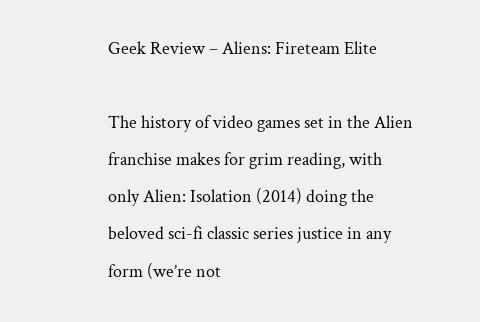Geek Review – Aliens: Fireteam Elite

The history of video games set in the Alien franchise makes for grim reading, with only Alien: Isolation (2014) doing the beloved sci-fi classic series justice in any form (we’re not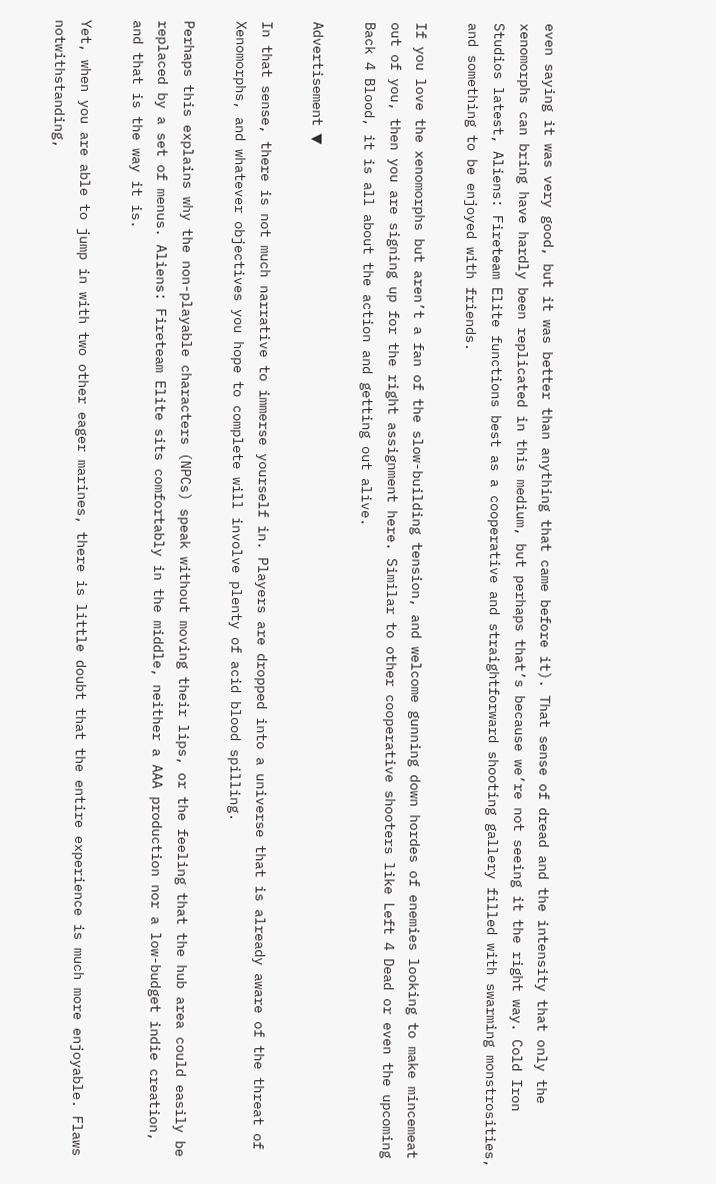even saying it was very good, but it was better than anything that came before it). That sense of dread and the intensity that only the xenomorphs can bring have hardly been replicated in this medium, but perhaps that’s because we’re not seeing it the right way. Cold Iron Studios latest, Aliens: Fireteam Elite functions best as a cooperative and straightforward shooting gallery filled with swarming monstrosities, and something to be enjoyed with friends.

If you love the xenomorphs but aren’t a fan of the slow-building tension, and welcome gunning down hordes of enemies looking to make mincemeat out of you, then you are signing up for the right assignment here. Similar to other cooperative shooters like Left 4 Dead or even the upcoming Back 4 Blood, it is all about the action and getting out alive.

Advertisement ▼

In that sense, there is not much narrative to immerse yourself in. Players are dropped into a universe that is already aware of the threat of Xenomorphs, and whatever objectives you hope to complete will involve plenty of acid blood spilling.

Perhaps this explains why the non-playable characters (NPCs) speak without moving their lips, or the feeling that the hub area could easily be replaced by a set of menus. Aliens: Fireteam Elite sits comfortably in the middle, neither a AAA production nor a low-budget indie creation, and that is the way it is.

Yet, when you are able to jump in with two other eager marines, there is little doubt that the entire experience is much more enjoyable. Flaws notwithstanding,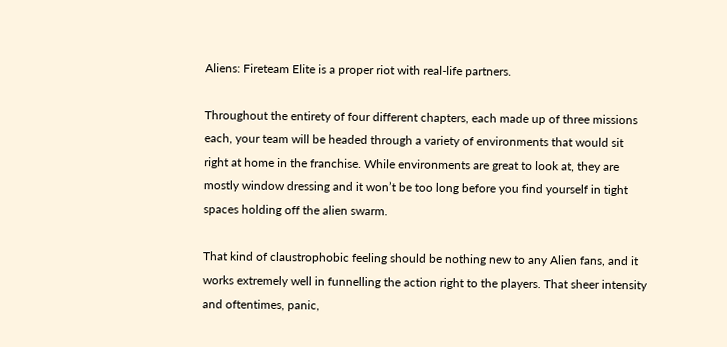Aliens: Fireteam Elite is a proper riot with real-life partners.

Throughout the entirety of four different chapters, each made up of three missions each, your team will be headed through a variety of environments that would sit right at home in the franchise. While environments are great to look at, they are mostly window dressing and it won’t be too long before you find yourself in tight spaces holding off the alien swarm.

That kind of claustrophobic feeling should be nothing new to any Alien fans, and it works extremely well in funnelling the action right to the players. That sheer intensity and oftentimes, panic,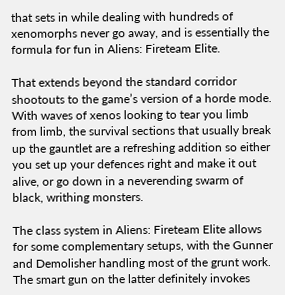that sets in while dealing with hundreds of xenomorphs never go away, and is essentially the formula for fun in Aliens: Fireteam Elite.

That extends beyond the standard corridor shootouts to the game’s version of a horde mode. With waves of xenos looking to tear you limb from limb, the survival sections that usually break up the gauntlet are a refreshing addition so either you set up your defences right and make it out alive, or go down in a neverending swarm of black, writhing monsters.

The class system in Aliens: Fireteam Elite allows for some complementary setups, with the Gunner and Demolisher handling most of the grunt work. The smart gun on the latter definitely invokes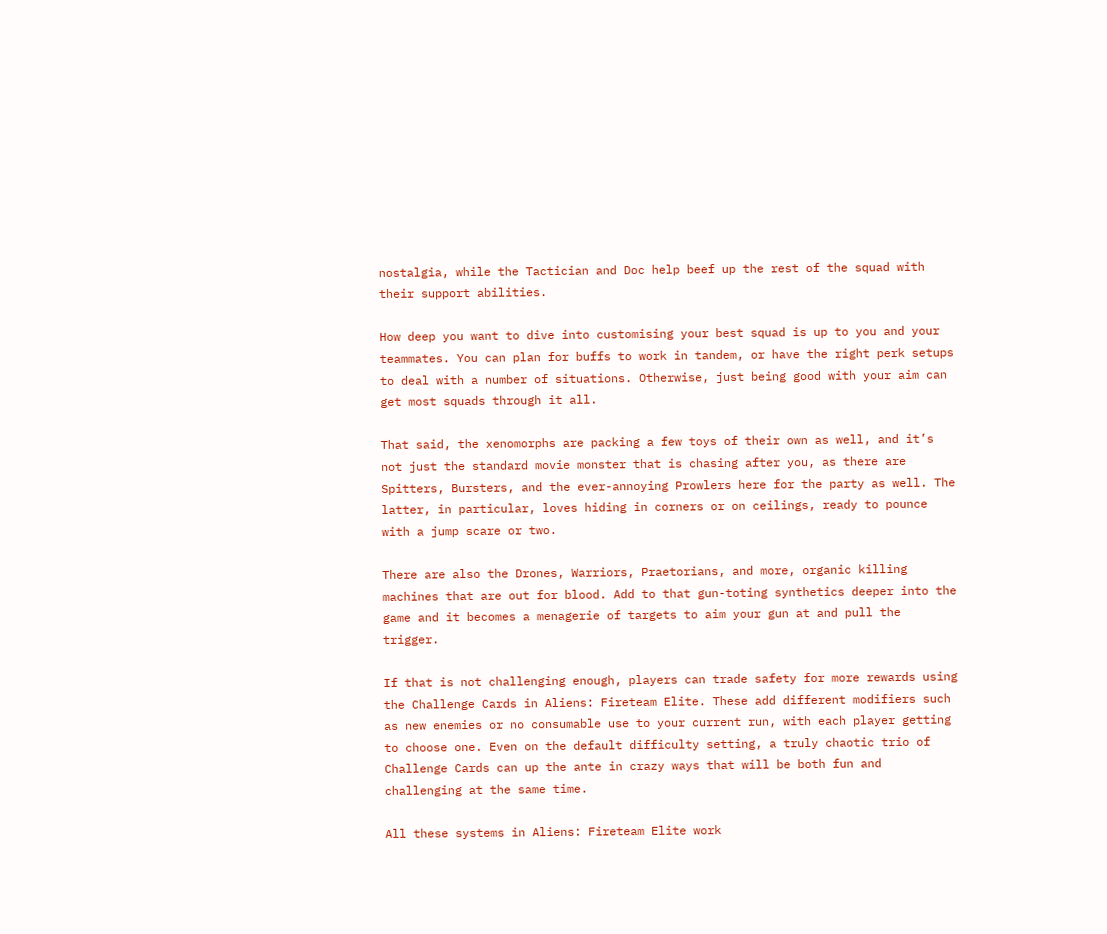nostalgia, while the Tactician and Doc help beef up the rest of the squad with their support abilities.

How deep you want to dive into customising your best squad is up to you and your teammates. You can plan for buffs to work in tandem, or have the right perk setups to deal with a number of situations. Otherwise, just being good with your aim can get most squads through it all.

That said, the xenomorphs are packing a few toys of their own as well, and it’s not just the standard movie monster that is chasing after you, as there are Spitters, Bursters, and the ever-annoying Prowlers here for the party as well. The latter, in particular, loves hiding in corners or on ceilings, ready to pounce with a jump scare or two.

There are also the Drones, Warriors, Praetorians, and more, organic killing machines that are out for blood. Add to that gun-toting synthetics deeper into the game and it becomes a menagerie of targets to aim your gun at and pull the trigger.

If that is not challenging enough, players can trade safety for more rewards using the Challenge Cards in Aliens: Fireteam Elite. These add different modifiers such as new enemies or no consumable use to your current run, with each player getting to choose one. Even on the default difficulty setting, a truly chaotic trio of Challenge Cards can up the ante in crazy ways that will be both fun and challenging at the same time.

All these systems in Aliens: Fireteam Elite work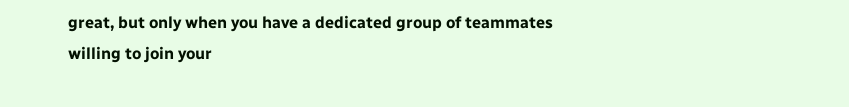great, but only when you have a dedicated group of teammates willing to join your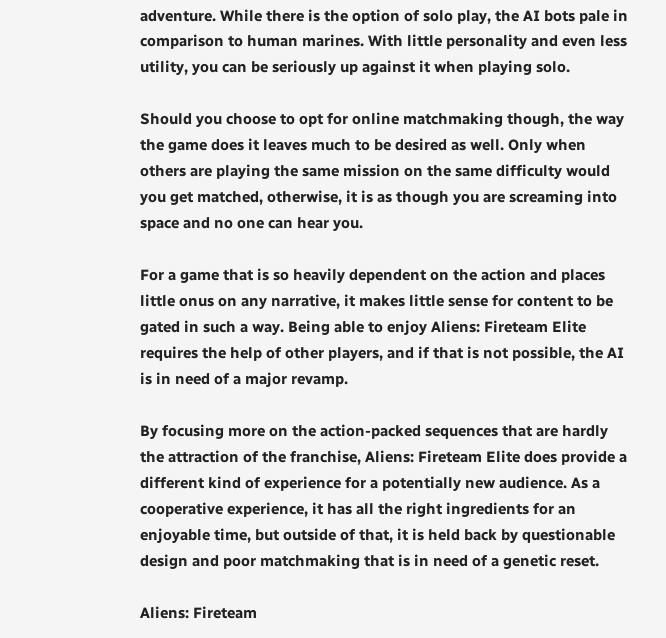adventure. While there is the option of solo play, the AI bots pale in comparison to human marines. With little personality and even less utility, you can be seriously up against it when playing solo.

Should you choose to opt for online matchmaking though, the way the game does it leaves much to be desired as well. Only when others are playing the same mission on the same difficulty would you get matched, otherwise, it is as though you are screaming into space and no one can hear you.

For a game that is so heavily dependent on the action and places little onus on any narrative, it makes little sense for content to be gated in such a way. Being able to enjoy Aliens: Fireteam Elite requires the help of other players, and if that is not possible, the AI is in need of a major revamp.

By focusing more on the action-packed sequences that are hardly the attraction of the franchise, Aliens: Fireteam Elite does provide a different kind of experience for a potentially new audience. As a cooperative experience, it has all the right ingredients for an enjoyable time, but outside of that, it is held back by questionable design and poor matchmaking that is in need of a genetic reset.

Aliens: Fireteam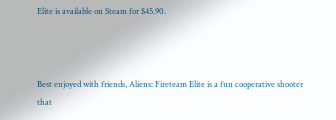Elite is available on Steam for $45.90.



Best enjoyed with friends, Aliens: Fireteam Elite is a fun cooperative shooter that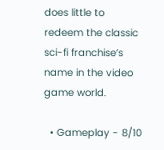does little to redeem the classic sci-fi franchise’s name in the video game world.

  • Gameplay - 8/10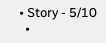• Story - 5/10
  •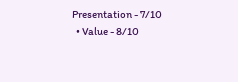Presentation - 7/10
  • Value - 8/10